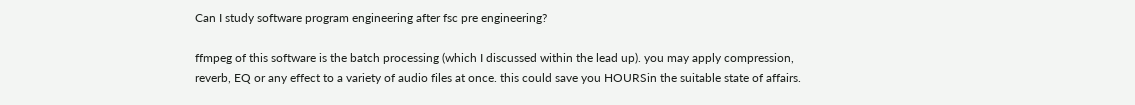Can I study software program engineering after fsc pre engineering?

ffmpeg of this software is the batch processing (which I discussed within the lead up). you may apply compression, reverb, EQ or any effect to a variety of audio files at once. this could save you HOURSin the suitable state of affairs.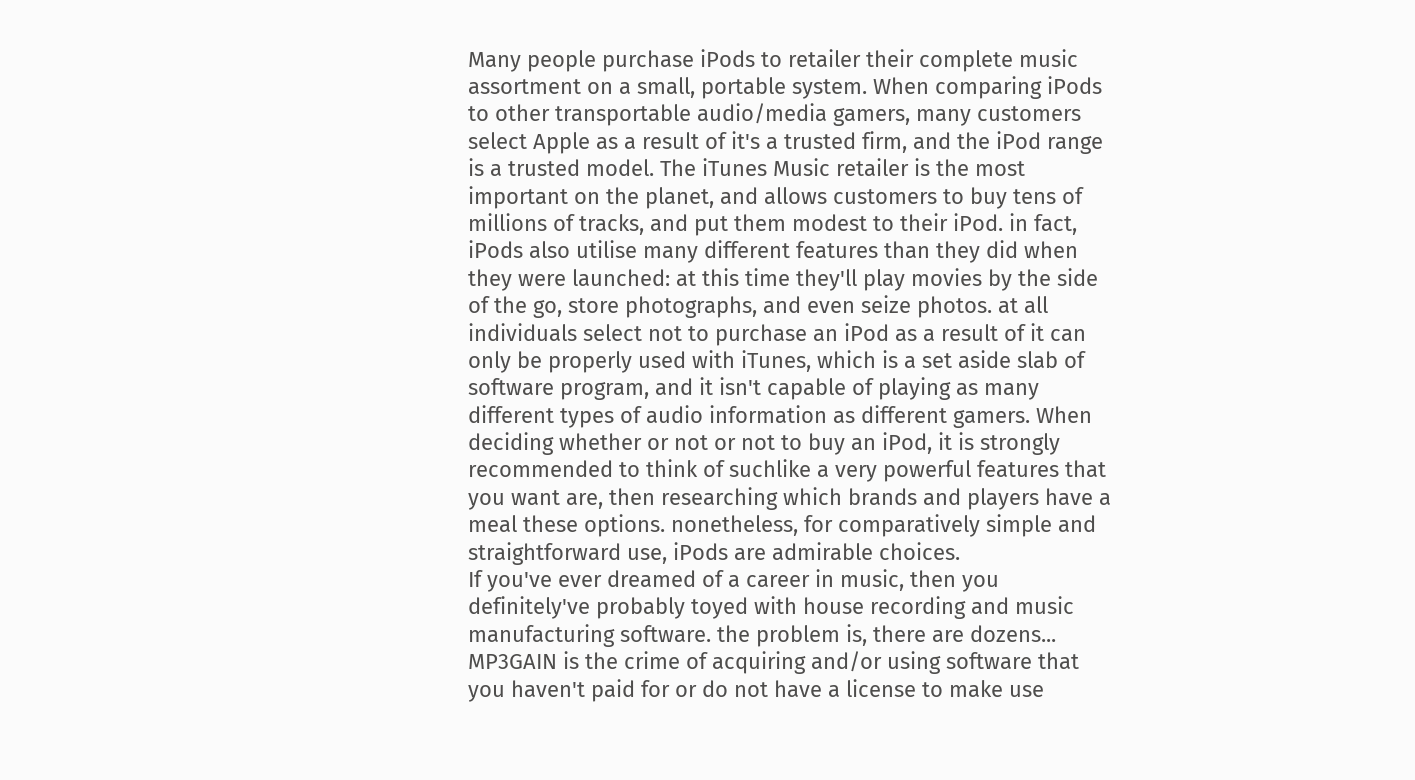Many people purchase iPods to retailer their complete music assortment on a small, portable system. When comparing iPods to other transportable audio/media gamers, many customers select Apple as a result of it's a trusted firm, and the iPod range is a trusted model. The iTunes Music retailer is the most important on the planet, and allows customers to buy tens of millions of tracks, and put them modest to their iPod. in fact, iPods also utilise many different features than they did when they were launched: at this time they'll play movies by the side of the go, store photographs, and even seize photos. at all individuals select not to purchase an iPod as a result of it can only be properly used with iTunes, which is a set aside slab of software program, and it isn't capable of playing as many different types of audio information as different gamers. When deciding whether or not or not to buy an iPod, it is strongly recommended to think of suchlike a very powerful features that you want are, then researching which brands and players have a meal these options. nonetheless, for comparatively simple and straightforward use, iPods are admirable choices.
If you've ever dreamed of a career in music, then you definitely've probably toyed with house recording and music manufacturing software. the problem is, there are dozens...
MP3GAIN is the crime of acquiring and/or using software that you haven't paid for or do not have a license to make use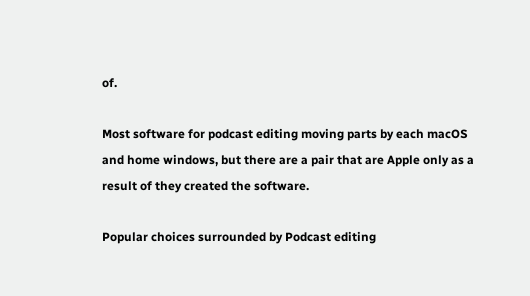of.

Most software for podcast editing moving parts by each macOS and home windows, but there are a pair that are Apple only as a result of they created the software.

Popular choices surrounded by Podcast editing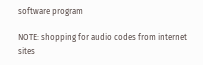software program

NOTE: shopping for audio codes from internet sites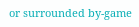or surrounded by-game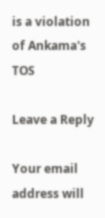is a violation of Ankama's TOS

Leave a Reply

Your email address will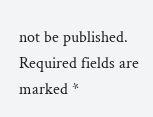not be published. Required fields are marked *